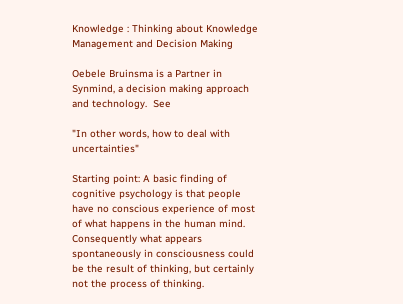Knowledge : Thinking about Knowledge Management and Decision Making

Oebele Bruinsma is a Partner in Synmind, a decision making approach and technology.  See

"In other words, how to deal with uncertainties"

Starting point: A basic finding of cognitive psychology is that people have no conscious experience of most of what happens in the human mind. Consequently what appears spontaneously in consciousness could be the result of thinking, but certainly not the process of thinking.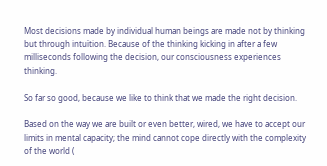Most decisions made by individual human beings are made not by thinking but through intuïtion. Because of the thinking kicking in after a few milliseconds following the decision, our consciousness experiences thinking.

So far so good, because we like to think that we made the right decision.

Based on the way we are built or even better, wired, we have to accept our limits in mental capacity; the mind cannot cope directly with the complexity of the world (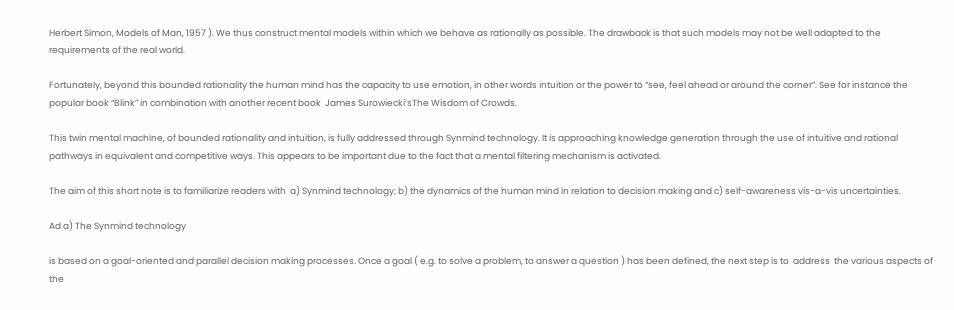Herbert Simon, Models of Man, 1957 ). We thus construct mental models within which we behave as rationally as possible. The drawback is that such models may not be well adapted to the requirements of the real world.

Fortunately, beyond this bounded rationality the human mind has the capacity to use emotion, in other words intuïtion or the power to “see, feel ahead or around the corner”. See for instance the popular book “Blink” in combination with another recent book  James Surowiecki’sThe Wisdom of Crowds.

This twin mental machine, of bounded rationality and intuition, is fully addressed through Synmind technology. It is approaching knowledge generation through the use of intuitive and rational pathways in equivalent and competitive ways. This appears to be important due to the fact that a mental filtering mechanism is activated.

The aim of this short note is to familiarize readers with  a) Synmind technology; b) the dynamics of the human mind in relation to decision making and c) self-awareness vis-a-vis uncertainties.

Ad a) The Synmind technology

is based on a goal-oriented and parallel decision making processes. Once a goal ( e.g. to solve a problem, to answer a question ) has been defined, the next step is to  address  the various aspects of the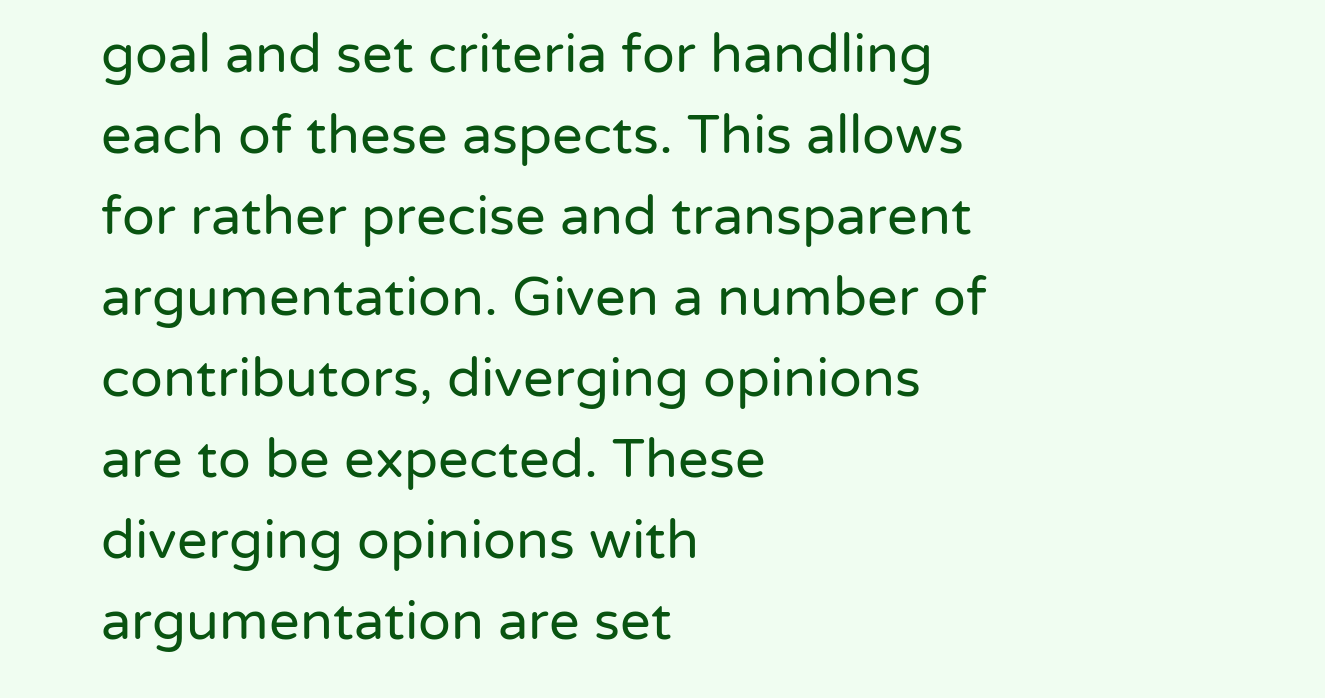goal and set criteria for handling each of these aspects. This allows for rather precise and transparent argumentation. Given a number of contributors, diverging opinions are to be expected. These diverging opinions with argumentation are set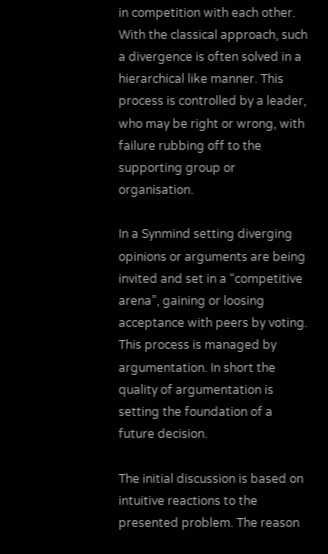in competition with each other. With the classical approach, such a divergence is often solved in a hierarchical like manner. This process is controlled by a leader, who may be right or wrong, with failure rubbing off to the supporting group or organisation.

In a Synmind setting diverging opinions or arguments are being invited and set in a “competitive arena”, gaining or loosing acceptance with peers by voting. This process is managed by argumentation. In short the quality of argumentation is setting the foundation of a future decision.

The initial discussion is based on intuitive reactions to the presented problem. The reason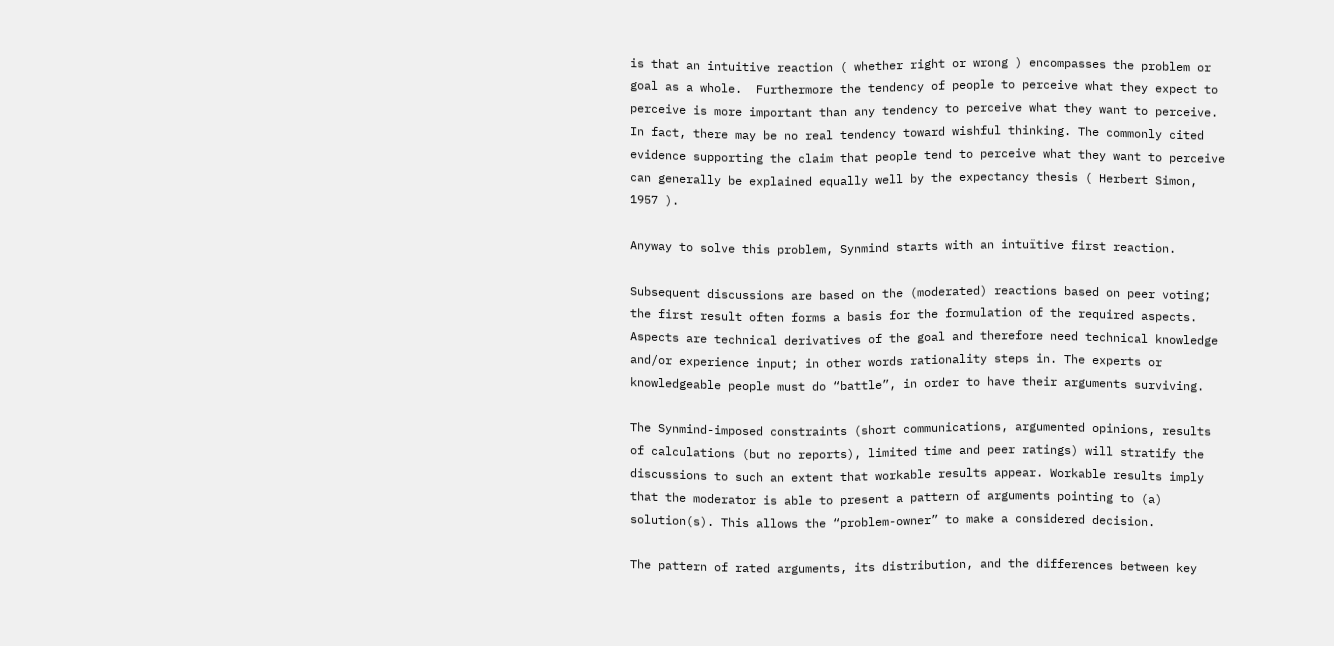is that an intuitive reaction ( whether right or wrong ) encompasses the problem or goal as a whole.  Furthermore the tendency of people to perceive what they expect to perceive is more important than any tendency to perceive what they want to perceive. In fact, there may be no real tendency toward wishful thinking. The commonly cited evidence supporting the claim that people tend to perceive what they want to perceive can generally be explained equally well by the expectancy thesis ( Herbert Simon, 1957 ).

Anyway to solve this problem, Synmind starts with an intuïtive first reaction.

Subsequent discussions are based on the (moderated) reactions based on peer voting;  the first result often forms a basis for the formulation of the required aspects. Aspects are technical derivatives of the goal and therefore need technical knowledge and/or experience input; in other words rationality steps in. The experts or knowledgeable people must do “battle”, in order to have their arguments surviving.

The Synmind-imposed constraints (short communications, argumented opinions, results of calculations (but no reports), limited time and peer ratings) will stratify the discussions to such an extent that workable results appear. Workable results imply that the moderator is able to present a pattern of arguments pointing to (a) solution(s). This allows the “problem-owner” to make a considered decision.

The pattern of rated arguments, its distribution, and the differences between key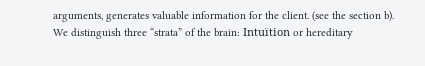arguments, generates valuable information for the client. (see the section b).
We distinguish three “strata” of the brain: Intuïtion or hereditary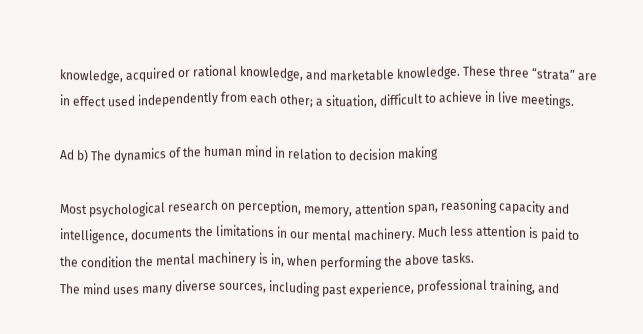knowledge, acquired or rational knowledge, and marketable knowledge. These three “strata” are in effect used independently from each other; a situation, difficult to achieve in live meetings.

Ad b) The dynamics of the human mind in relation to decision making

Most psychological research on perception, memory, attention span, reasoning capacity and intelligence, documents the limitations in our mental machinery. Much less attention is paid to the condition the mental machinery is in, when performing the above tasks.
The mind uses many diverse sources, including past experience, professional training, and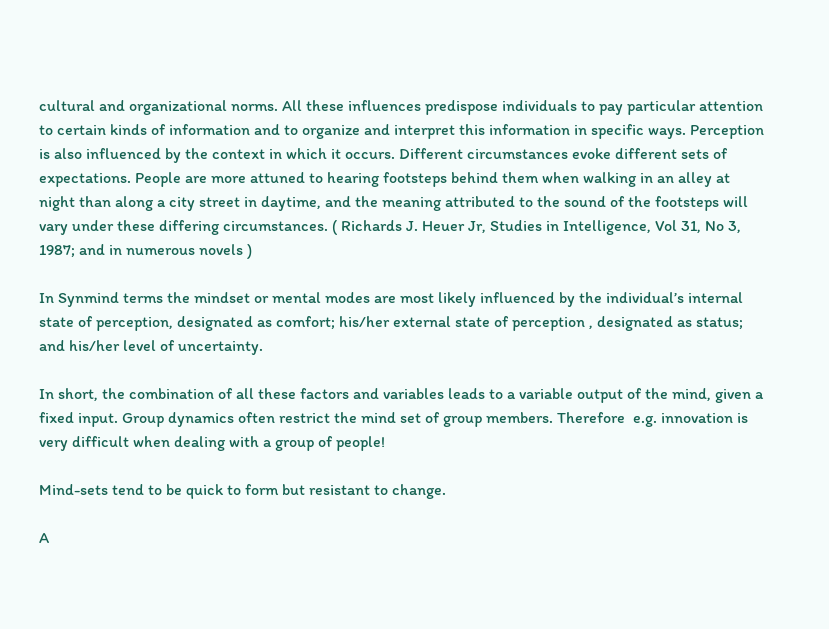cultural and organizational norms. All these influences predispose individuals to pay particular attention to certain kinds of information and to organize and interpret this information in specific ways. Perception is also influenced by the context in which it occurs. Different circumstances evoke different sets of expectations. People are more attuned to hearing footsteps behind them when walking in an alley at night than along a city street in daytime, and the meaning attributed to the sound of the footsteps will vary under these differing circumstances. ( Richards J. Heuer Jr, Studies in Intelligence, Vol 31, No 3, 1987; and in numerous novels )

In Synmind terms the mindset or mental modes are most likely influenced by the individual’s internal state of perception, designated as comfort; his/her external state of perception , designated as status; and his/her level of uncertainty.

In short, the combination of all these factors and variables leads to a variable output of the mind, given a fixed input. Group dynamics often restrict the mind set of group members. Therefore  e.g. innovation is very difficult when dealing with a group of people!

Mind-sets tend to be quick to form but resistant to change.

A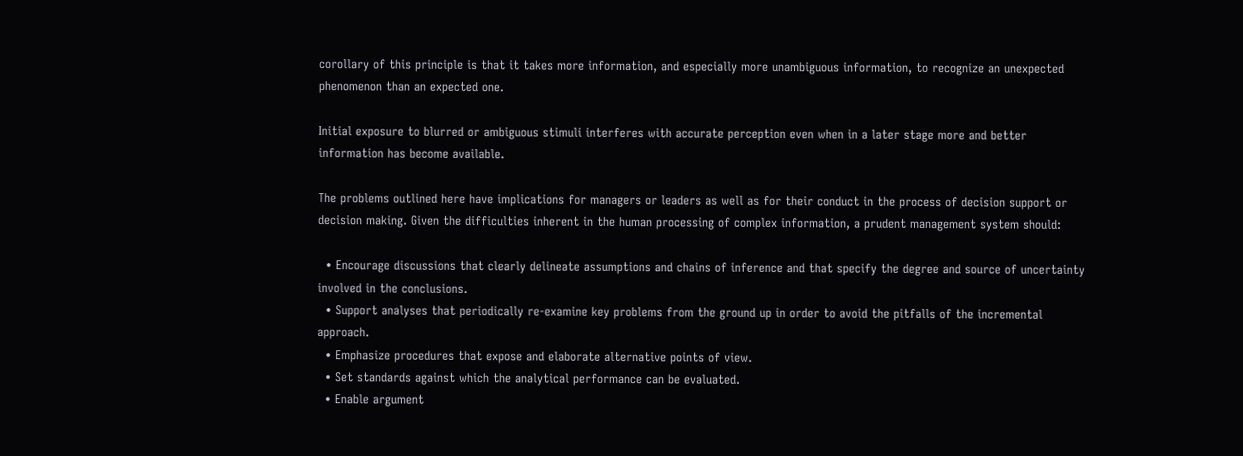corollary of this principle is that it takes more information, and especially more unambiguous information, to recognize an unexpected phenomenon than an expected one.

Initial exposure to blurred or ambiguous stimuli interferes with accurate perception even when in a later stage more and better information has become available.

The problems outlined here have implications for managers or leaders as well as for their conduct in the process of decision support or decision making. Given the difficulties inherent in the human processing of complex information, a prudent management system should:

  • Encourage discussions that clearly delineate assumptions and chains of inference and that specify the degree and source of uncertainty involved in the conclusions.
  • Support analyses that periodically re-examine key problems from the ground up in order to avoid the pitfalls of the incremental approach.
  • Emphasize procedures that expose and elaborate alternative points of view.
  • Set standards against which the analytical performance can be evaluated.
  • Enable argument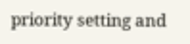priority setting and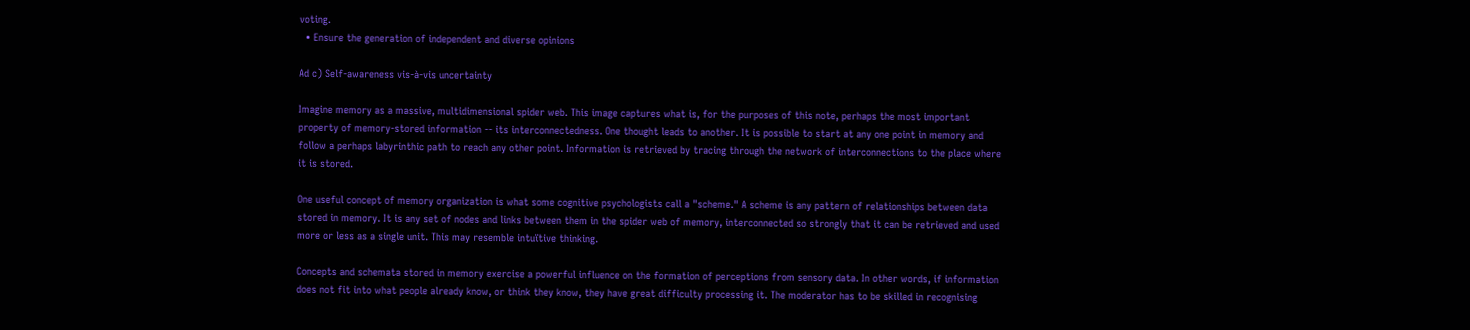voting.
  • Ensure the generation of independent and diverse opinions

Ad c) Self-awareness vis-à-vis uncertainty

Imagine memory as a massive, multidimensional spider web. This image captures what is, for the purposes of this note, perhaps the most important property of memory-stored information -- its interconnectedness. One thought leads to another. It is possible to start at any one point in memory and follow a perhaps labyrinthic path to reach any other point. Information is retrieved by tracing through the network of interconnections to the place where it is stored.

One useful concept of memory organization is what some cognitive psychologists call a "scheme." A scheme is any pattern of relationships between data stored in memory. It is any set of nodes and links between them in the spider web of memory, interconnected so strongly that it can be retrieved and used more or less as a single unit. This may resemble intuïtive thinking.

Concepts and schemata stored in memory exercise a powerful influence on the formation of perceptions from sensory data. In other words, if information does not fit into what people already know, or think they know, they have great difficulty processing it. The moderator has to be skilled in recognising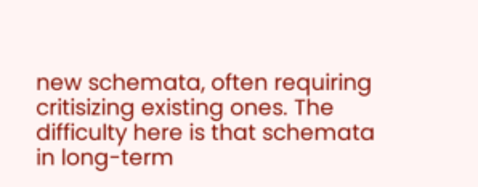new schemata, often requiring critisizing existing ones. The difficulty here is that schemata in long-term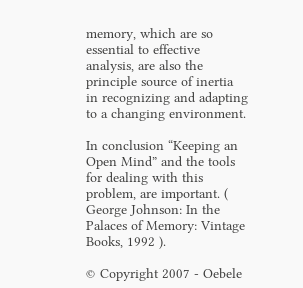memory, which are so essential to effective analysis, are also the principle source of inertia in recognizing and adapting to a changing environment.

In conclusion “Keeping an Open Mind” and the tools for dealing with this problem, are important. ( George Johnson: In the Palaces of Memory: Vintage Books, 1992 ).

© Copyright 2007 - Oebele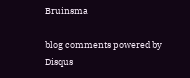Bruinsma

blog comments powered by Disqus